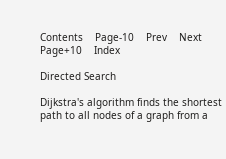Contents    Page-10    Prev    Next    Page+10    Index

Directed Search

Dijkstra's algorithm finds the shortest path to all nodes of a graph from a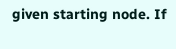given starting node. If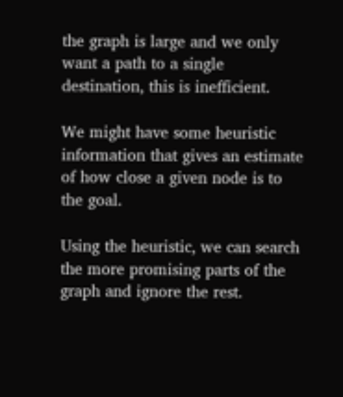the graph is large and we only want a path to a single destination, this is inefficient.

We might have some heuristic information that gives an estimate of how close a given node is to the goal.

Using the heuristic, we can search the more promising parts of the graph and ignore the rest.